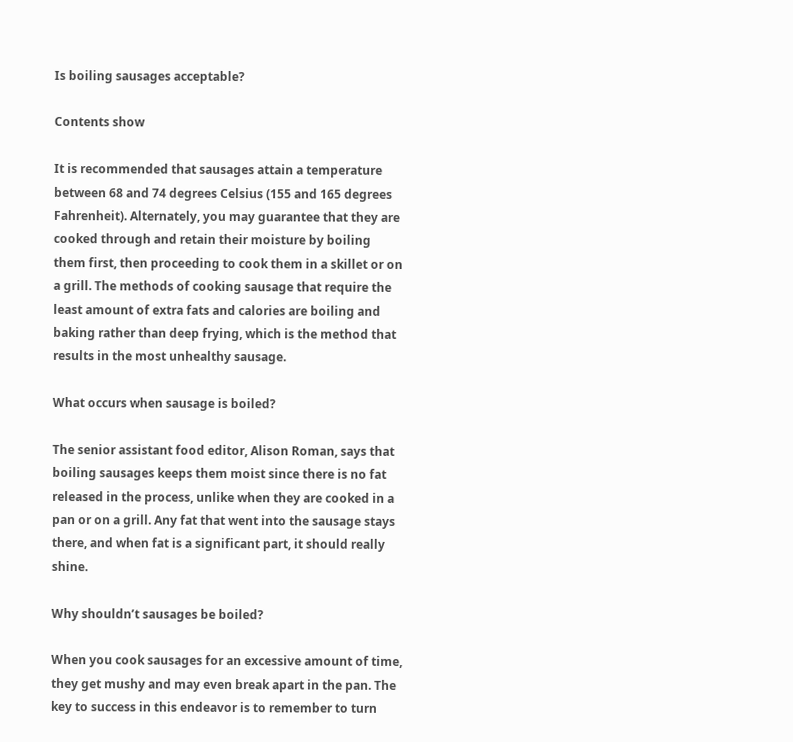Is boiling sausages acceptable?

Contents show

It is recommended that sausages attain a temperature between 68 and 74 degrees Celsius (155 and 165 degrees Fahrenheit). Alternately, you may guarantee that they are cooked through and retain their moisture by boiling them first, then proceeding to cook them in a skillet or on a grill. The methods of cooking sausage that require the least amount of extra fats and calories are boiling and baking rather than deep frying, which is the method that results in the most unhealthy sausage.

What occurs when sausage is boiled?

The senior assistant food editor, Alison Roman, says that boiling sausages keeps them moist since there is no fat released in the process, unlike when they are cooked in a pan or on a grill. Any fat that went into the sausage stays there, and when fat is a significant part, it should really shine.

Why shouldn’t sausages be boiled?

When you cook sausages for an excessive amount of time, they get mushy and may even break apart in the pan. The key to success in this endeavor is to remember to turn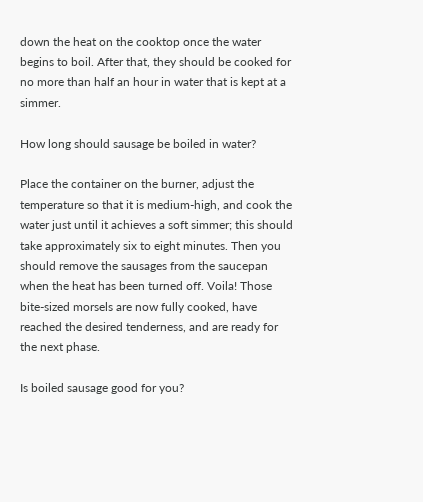down the heat on the cooktop once the water begins to boil. After that, they should be cooked for no more than half an hour in water that is kept at a simmer.

How long should sausage be boiled in water?

Place the container on the burner, adjust the temperature so that it is medium-high, and cook the water just until it achieves a soft simmer; this should take approximately six to eight minutes. Then you should remove the sausages from the saucepan when the heat has been turned off. Voila! Those bite-sized morsels are now fully cooked, have reached the desired tenderness, and are ready for the next phase.

Is boiled sausage good for you?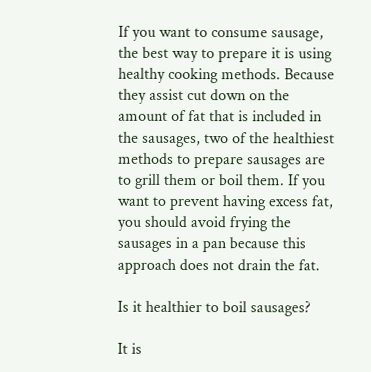If you want to consume sausage, the best way to prepare it is using healthy cooking methods. Because they assist cut down on the amount of fat that is included in the sausages, two of the healthiest methods to prepare sausages are to grill them or boil them. If you want to prevent having excess fat, you should avoid frying the sausages in a pan because this approach does not drain the fat.

Is it healthier to boil sausages?

It is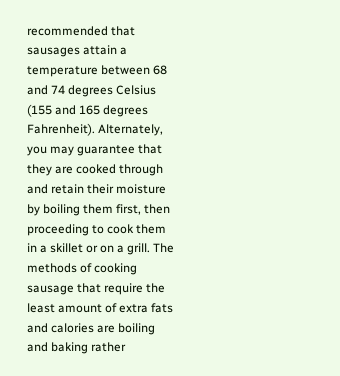recommended that sausages attain a temperature between 68 and 74 degrees Celsius (155 and 165 degrees Fahrenheit). Alternately, you may guarantee that they are cooked through and retain their moisture by boiling them first, then proceeding to cook them in a skillet or on a grill. The methods of cooking sausage that require the least amount of extra fats and calories are boiling and baking rather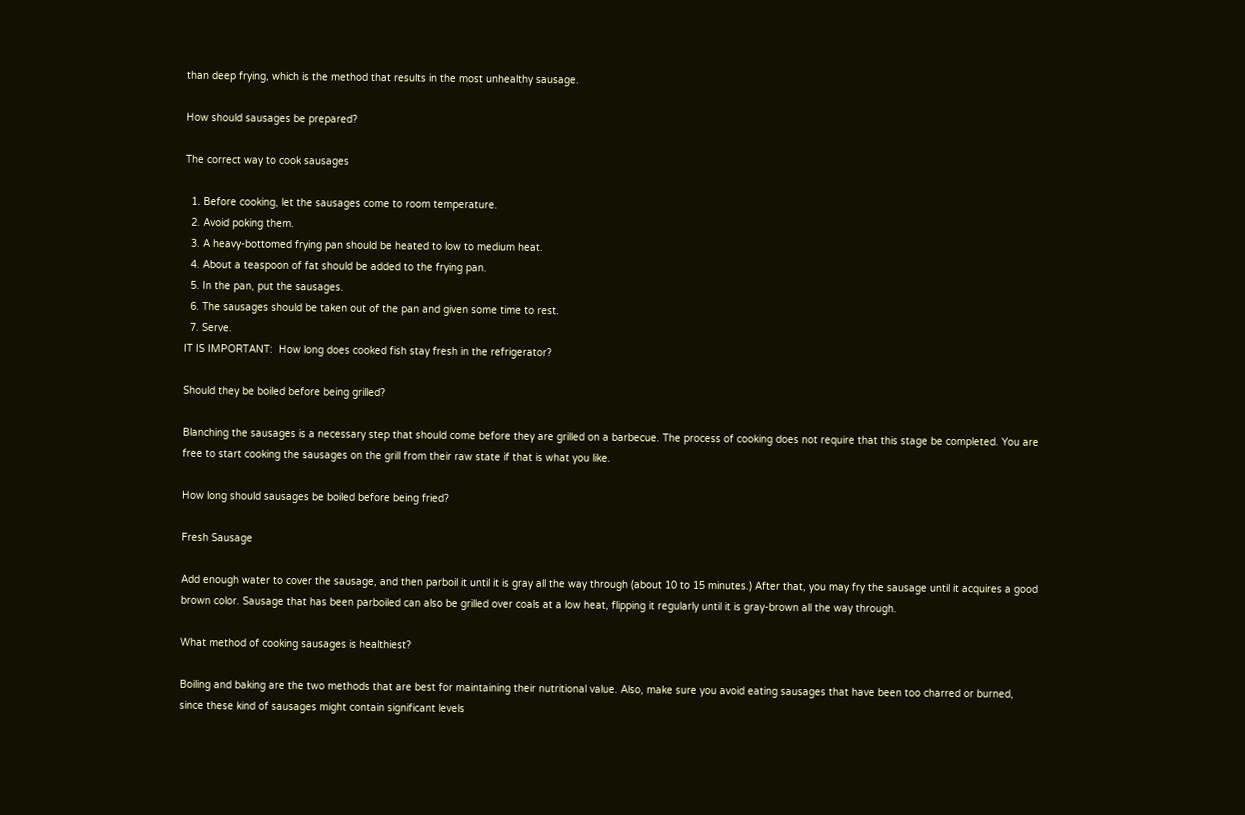than deep frying, which is the method that results in the most unhealthy sausage.

How should sausages be prepared?

The correct way to cook sausages

  1. Before cooking, let the sausages come to room temperature.
  2. Avoid poking them.
  3. A heavy-bottomed frying pan should be heated to low to medium heat.
  4. About a teaspoon of fat should be added to the frying pan.
  5. In the pan, put the sausages.
  6. The sausages should be taken out of the pan and given some time to rest.
  7. Serve.
IT IS IMPORTANT:  How long does cooked fish stay fresh in the refrigerator?

Should they be boiled before being grilled?

Blanching the sausages is a necessary step that should come before they are grilled on a barbecue. The process of cooking does not require that this stage be completed. You are free to start cooking the sausages on the grill from their raw state if that is what you like.

How long should sausages be boiled before being fried?

Fresh Sausage

Add enough water to cover the sausage, and then parboil it until it is gray all the way through (about 10 to 15 minutes.) After that, you may fry the sausage until it acquires a good brown color. Sausage that has been parboiled can also be grilled over coals at a low heat, flipping it regularly until it is gray-brown all the way through.

What method of cooking sausages is healthiest?

Boiling and baking are the two methods that are best for maintaining their nutritional value. Also, make sure you avoid eating sausages that have been too charred or burned, since these kind of sausages might contain significant levels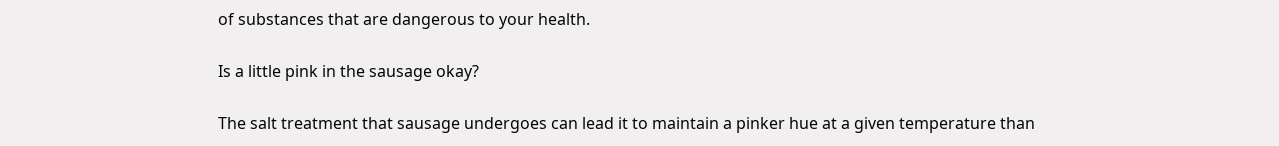of substances that are dangerous to your health.

Is a little pink in the sausage okay?

The salt treatment that sausage undergoes can lead it to maintain a pinker hue at a given temperature than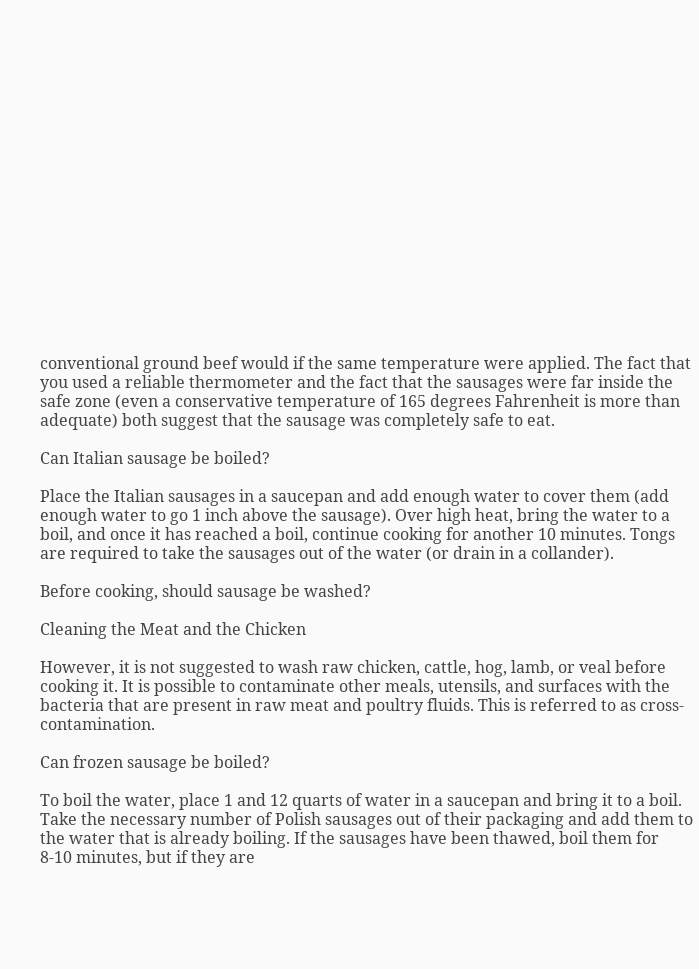conventional ground beef would if the same temperature were applied. The fact that you used a reliable thermometer and the fact that the sausages were far inside the safe zone (even a conservative temperature of 165 degrees Fahrenheit is more than adequate) both suggest that the sausage was completely safe to eat.

Can Italian sausage be boiled?

Place the Italian sausages in a saucepan and add enough water to cover them (add enough water to go 1 inch above the sausage). Over high heat, bring the water to a boil, and once it has reached a boil, continue cooking for another 10 minutes. Tongs are required to take the sausages out of the water (or drain in a collander).

Before cooking, should sausage be washed?

Cleaning the Meat and the Chicken

However, it is not suggested to wash raw chicken, cattle, hog, lamb, or veal before cooking it. It is possible to contaminate other meals, utensils, and surfaces with the bacteria that are present in raw meat and poultry fluids. This is referred to as cross-contamination.

Can frozen sausage be boiled?

To boil the water, place 1 and 12 quarts of water in a saucepan and bring it to a boil. Take the necessary number of Polish sausages out of their packaging and add them to the water that is already boiling. If the sausages have been thawed, boil them for 8-10 minutes, but if they are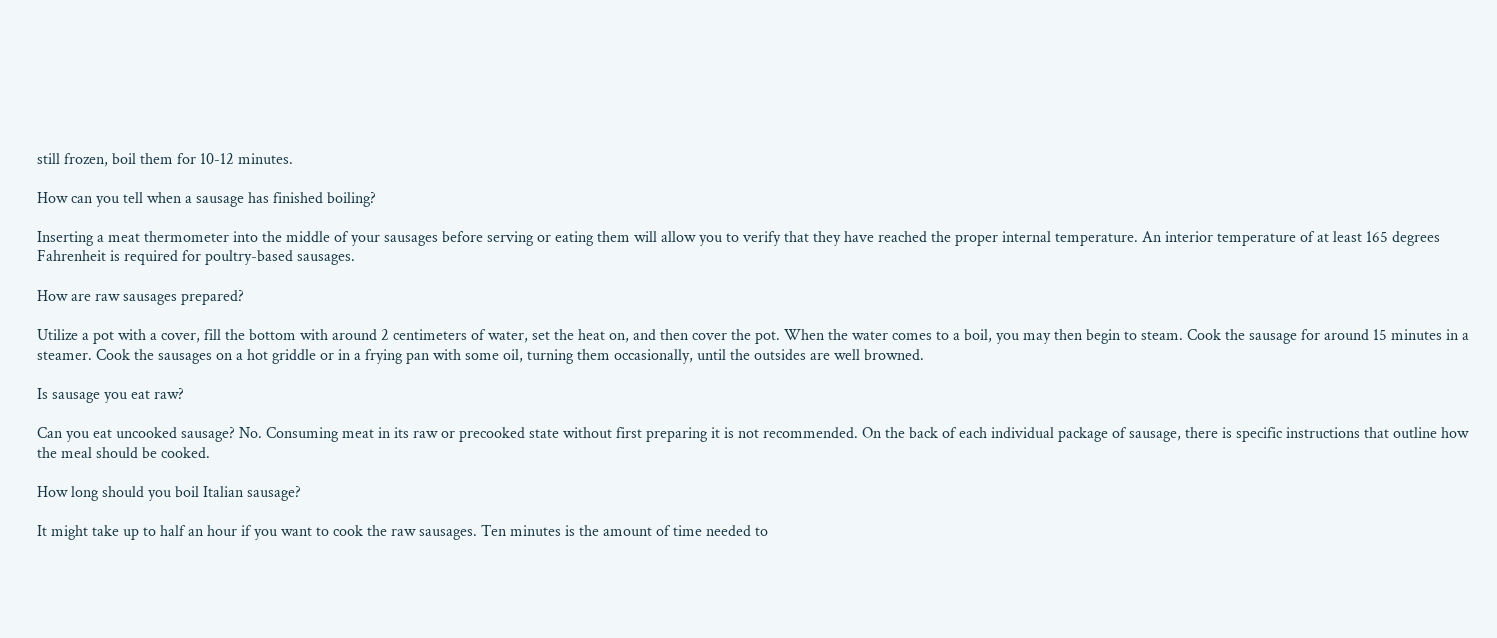still frozen, boil them for 10-12 minutes.

How can you tell when a sausage has finished boiling?

Inserting a meat thermometer into the middle of your sausages before serving or eating them will allow you to verify that they have reached the proper internal temperature. An interior temperature of at least 165 degrees Fahrenheit is required for poultry-based sausages.

How are raw sausages prepared?

Utilize a pot with a cover, fill the bottom with around 2 centimeters of water, set the heat on, and then cover the pot. When the water comes to a boil, you may then begin to steam. Cook the sausage for around 15 minutes in a steamer. Cook the sausages on a hot griddle or in a frying pan with some oil, turning them occasionally, until the outsides are well browned.

Is sausage you eat raw?

Can you eat uncooked sausage? No. Consuming meat in its raw or precooked state without first preparing it is not recommended. On the back of each individual package of sausage, there is specific instructions that outline how the meal should be cooked.

How long should you boil Italian sausage?

It might take up to half an hour if you want to cook the raw sausages. Ten minutes is the amount of time needed to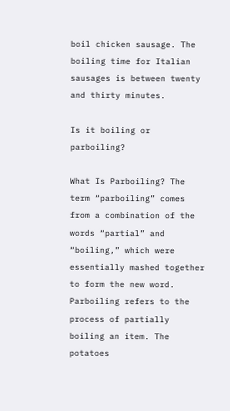boil chicken sausage. The boiling time for Italian sausages is between twenty and thirty minutes.

Is it boiling or parboiling?

What Is Parboiling? The term “parboiling” comes from a combination of the words “partial” and “boiling,” which were essentially mashed together to form the new word. Parboiling refers to the process of partially boiling an item. The potatoes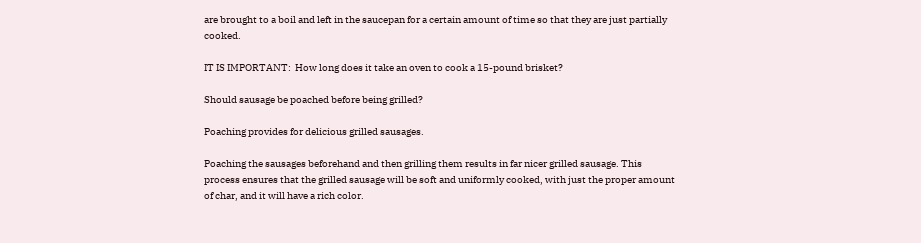are brought to a boil and left in the saucepan for a certain amount of time so that they are just partially cooked.

IT IS IMPORTANT:  How long does it take an oven to cook a 15-pound brisket?

Should sausage be poached before being grilled?

Poaching provides for delicious grilled sausages.

Poaching the sausages beforehand and then grilling them results in far nicer grilled sausage. This process ensures that the grilled sausage will be soft and uniformly cooked, with just the proper amount of char, and it will have a rich color.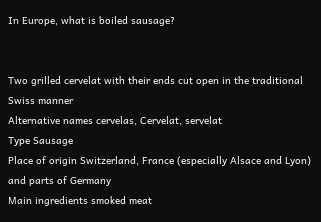In Europe, what is boiled sausage?


Two grilled cervelat with their ends cut open in the traditional Swiss manner
Alternative names cervelas, Cervelat, servelat
Type Sausage
Place of origin Switzerland, France (especially Alsace and Lyon) and parts of Germany
Main ingredients smoked meat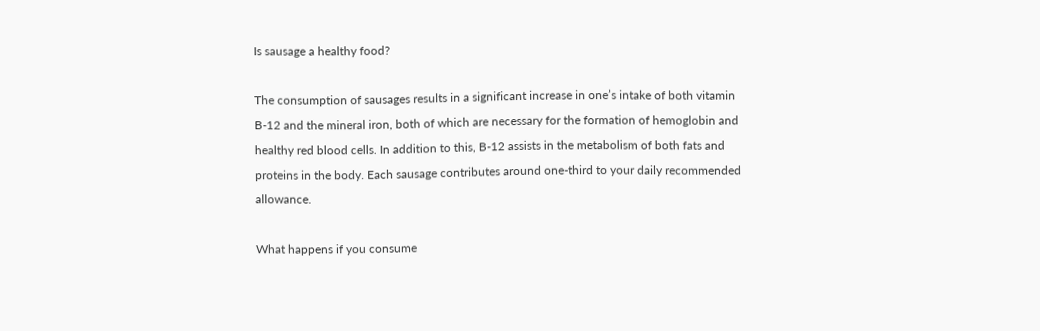Is sausage a healthy food?

The consumption of sausages results in a significant increase in one’s intake of both vitamin B-12 and the mineral iron, both of which are necessary for the formation of hemoglobin and healthy red blood cells. In addition to this, B-12 assists in the metabolism of both fats and proteins in the body. Each sausage contributes around one-third to your daily recommended allowance.

What happens if you consume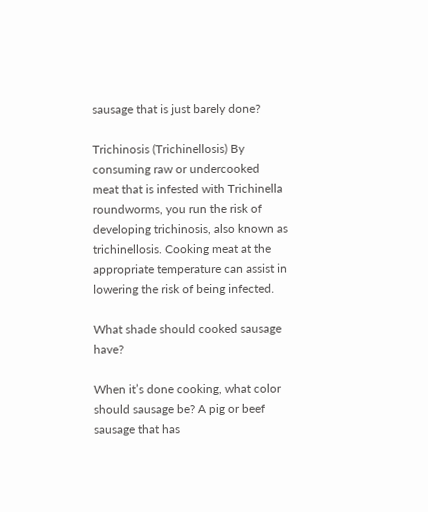sausage that is just barely done?

Trichinosis (Trichinellosis) By consuming raw or undercooked meat that is infested with Trichinella roundworms, you run the risk of developing trichinosis, also known as trichinellosis. Cooking meat at the appropriate temperature can assist in lowering the risk of being infected.

What shade should cooked sausage have?

When it’s done cooking, what color should sausage be? A pig or beef sausage that has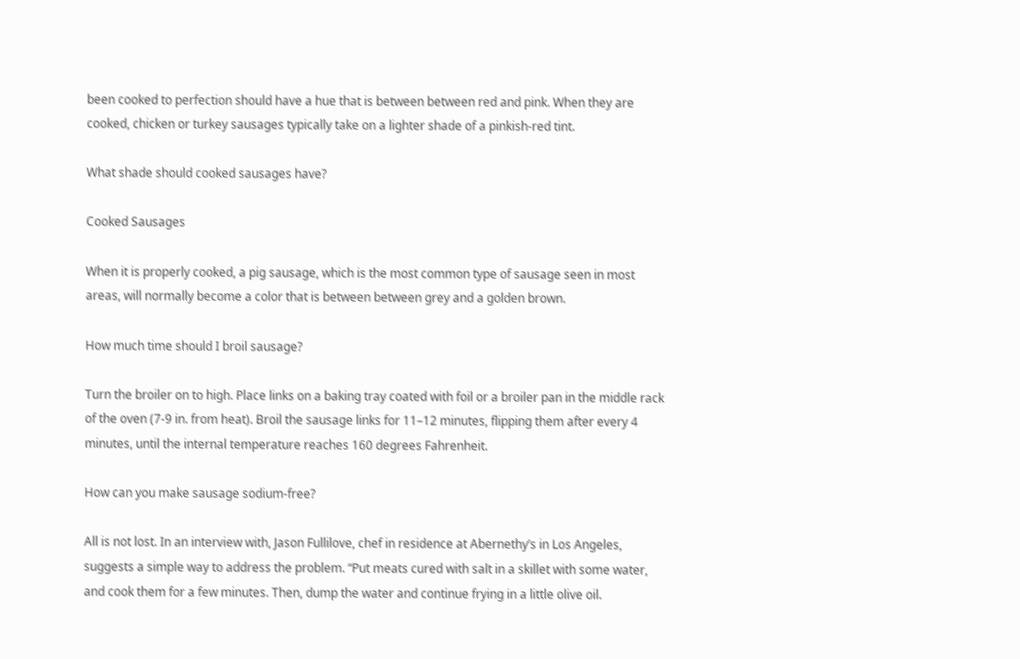been cooked to perfection should have a hue that is between between red and pink. When they are cooked, chicken or turkey sausages typically take on a lighter shade of a pinkish-red tint.

What shade should cooked sausages have?

Cooked Sausages

When it is properly cooked, a pig sausage, which is the most common type of sausage seen in most areas, will normally become a color that is between between grey and a golden brown.

How much time should I broil sausage?

Turn the broiler on to high. Place links on a baking tray coated with foil or a broiler pan in the middle rack of the oven (7-9 in. from heat). Broil the sausage links for 11–12 minutes, flipping them after every 4 minutes, until the internal temperature reaches 160 degrees Fahrenheit.

How can you make sausage sodium-free?

All is not lost. In an interview with, Jason Fullilove, chef in residence at Abernethy’s in Los Angeles, suggests a simple way to address the problem. “Put meats cured with salt in a skillet with some water, and cook them for a few minutes. Then, dump the water and continue frying in a little olive oil.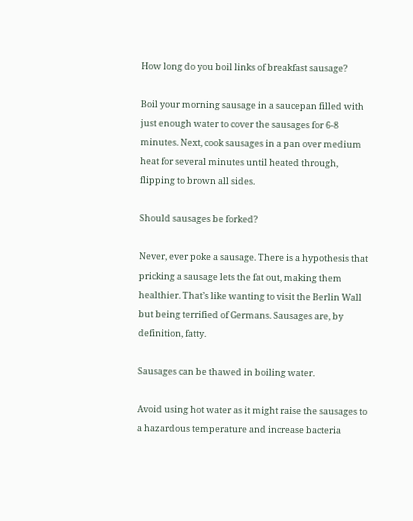How long do you boil links of breakfast sausage?

Boil your morning sausage in a saucepan filled with just enough water to cover the sausages for 6-8 minutes. Next, cook sausages in a pan over medium heat for several minutes until heated through, flipping to brown all sides.

Should sausages be forked?

Never, ever poke a sausage. There is a hypothesis that pricking a sausage lets the fat out, making them healthier. That’s like wanting to visit the Berlin Wall but being terrified of Germans. Sausages are, by definition, fatty.

Sausages can be thawed in boiling water.

Avoid using hot water as it might raise the sausages to a hazardous temperature and increase bacteria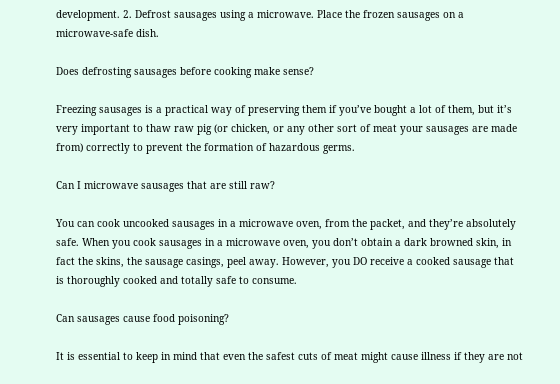development. 2. Defrost sausages using a microwave. Place the frozen sausages on a microwave-safe dish.

Does defrosting sausages before cooking make sense?

Freezing sausages is a practical way of preserving them if you’ve bought a lot of them, but it’s very important to thaw raw pig (or chicken, or any other sort of meat your sausages are made from) correctly to prevent the formation of hazardous germs.

Can I microwave sausages that are still raw?

You can cook uncooked sausages in a microwave oven, from the packet, and they’re absolutely safe. When you cook sausages in a microwave oven, you don’t obtain a dark browned skin, in fact the skins, the sausage casings, peel away. However, you DO receive a cooked sausage that is thoroughly cooked and totally safe to consume.

Can sausages cause food poisoning?

It is essential to keep in mind that even the safest cuts of meat might cause illness if they are not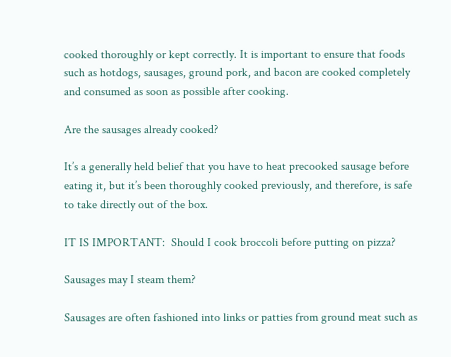cooked thoroughly or kept correctly. It is important to ensure that foods such as hotdogs, sausages, ground pork, and bacon are cooked completely and consumed as soon as possible after cooking.

Are the sausages already cooked?

It’s a generally held belief that you have to heat precooked sausage before eating it, but it’s been thoroughly cooked previously, and therefore, is safe to take directly out of the box.

IT IS IMPORTANT:  Should I cook broccoli before putting on pizza?

Sausages may I steam them?

Sausages are often fashioned into links or patties from ground meat such as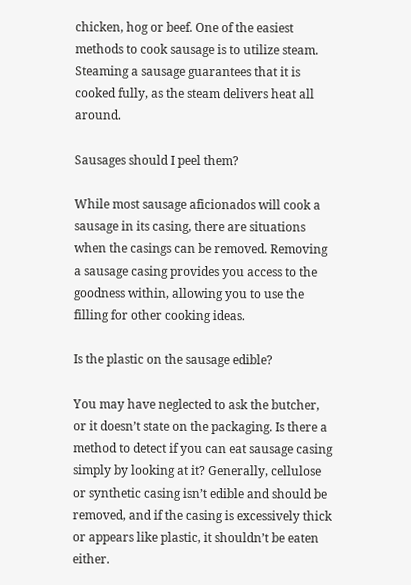chicken, hog or beef. One of the easiest methods to cook sausage is to utilize steam. Steaming a sausage guarantees that it is cooked fully, as the steam delivers heat all around.

Sausages should I peel them?

While most sausage aficionados will cook a sausage in its casing, there are situations when the casings can be removed. Removing a sausage casing provides you access to the goodness within, allowing you to use the filling for other cooking ideas.

Is the plastic on the sausage edible?

You may have neglected to ask the butcher, or it doesn’t state on the packaging. Is there a method to detect if you can eat sausage casing simply by looking at it? Generally, cellulose or synthetic casing isn’t edible and should be removed, and if the casing is excessively thick or appears like plastic, it shouldn’t be eaten either.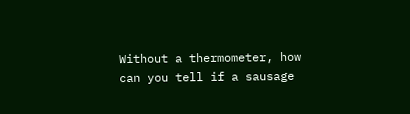Without a thermometer, how can you tell if a sausage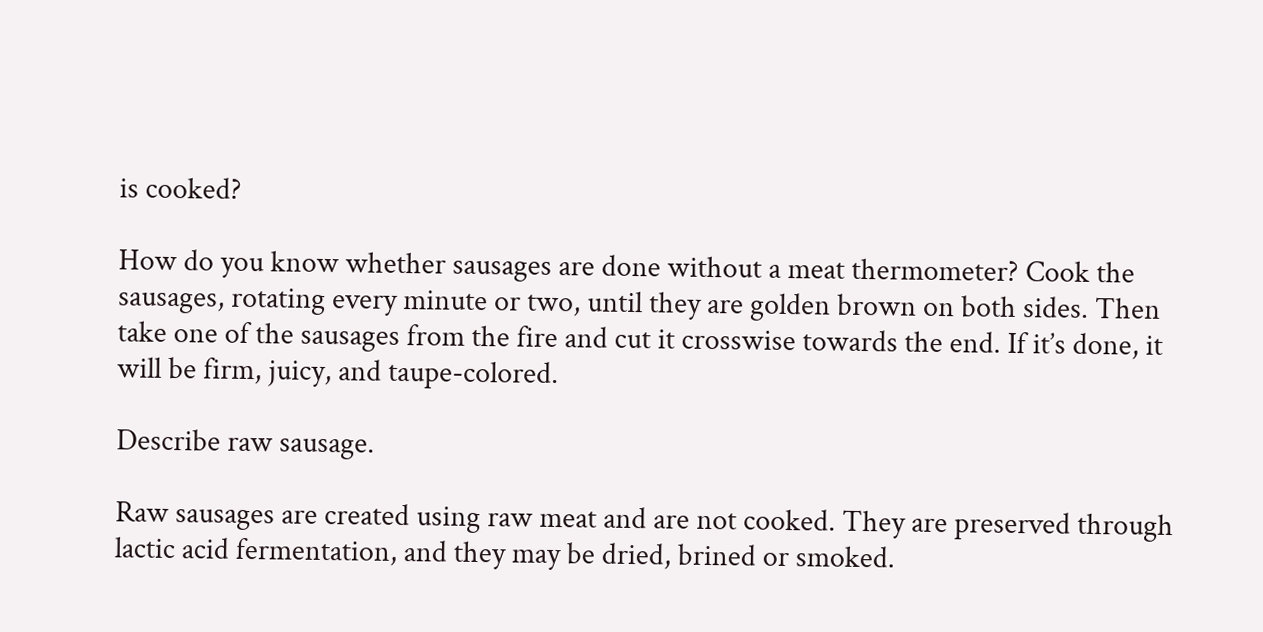is cooked?

How do you know whether sausages are done without a meat thermometer? Cook the sausages, rotating every minute or two, until they are golden brown on both sides. Then take one of the sausages from the fire and cut it crosswise towards the end. If it’s done, it will be firm, juicy, and taupe-colored.

Describe raw sausage.

Raw sausages are created using raw meat and are not cooked. They are preserved through lactic acid fermentation, and they may be dried, brined or smoked.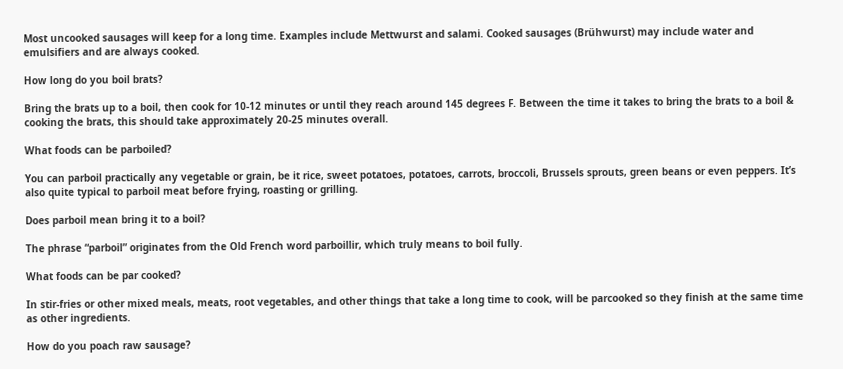Most uncooked sausages will keep for a long time. Examples include Mettwurst and salami. Cooked sausages (Brühwurst) may include water and emulsifiers and are always cooked.

How long do you boil brats?

Bring the brats up to a boil, then cook for 10-12 minutes or until they reach around 145 degrees F. Between the time it takes to bring the brats to a boil & cooking the brats, this should take approximately 20-25 minutes overall.

What foods can be parboiled?

You can parboil practically any vegetable or grain, be it rice, sweet potatoes, potatoes, carrots, broccoli, Brussels sprouts, green beans or even peppers. It’s also quite typical to parboil meat before frying, roasting or grilling.

Does parboil mean bring it to a boil?

The phrase “parboil” originates from the Old French word parboillir, which truly means to boil fully.

What foods can be par cooked?

In stir-fries or other mixed meals, meats, root vegetables, and other things that take a long time to cook, will be parcooked so they finish at the same time as other ingredients.

How do you poach raw sausage?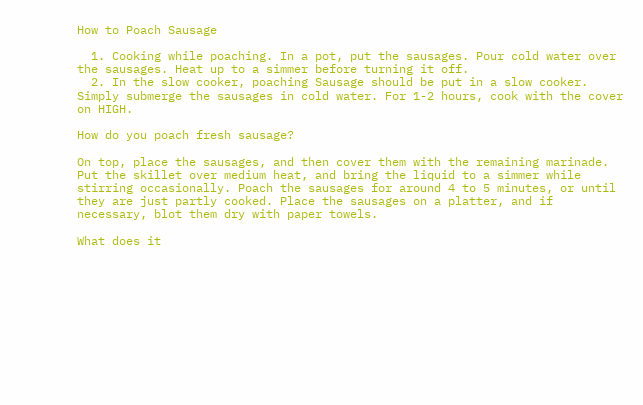How to Poach Sausage

  1. Cooking while poaching. In a pot, put the sausages. Pour cold water over the sausages. Heat up to a simmer before turning it off.
  2. In the slow cooker, poaching Sausage should be put in a slow cooker. Simply submerge the sausages in cold water. For 1-2 hours, cook with the cover on HIGH.

How do you poach fresh sausage?

On top, place the sausages, and then cover them with the remaining marinade. Put the skillet over medium heat, and bring the liquid to a simmer while stirring occasionally. Poach the sausages for around 4 to 5 minutes, or until they are just partly cooked. Place the sausages on a platter, and if necessary, blot them dry with paper towels.

What does it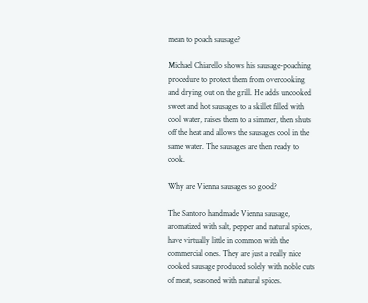mean to poach sausage?

Michael Chiarello shows his sausage-poaching procedure to protect them from overcooking and drying out on the grill. He adds uncooked sweet and hot sausages to a skillet filled with cool water, raises them to a simmer, then shuts off the heat and allows the sausages cool in the same water. The sausages are then ready to cook.

Why are Vienna sausages so good?

The Santoro handmade Vienna sausage, aromatized with salt, pepper and natural spices, have virtually little in common with the commercial ones. They are just a really nice cooked sausage produced solely with noble cuts of meat, seasoned with natural spices.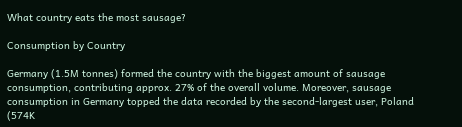What country eats the most sausage?

Consumption by Country

Germany (1.5M tonnes) formed the country with the biggest amount of sausage consumption, contributing approx. 27% of the overall volume. Moreover, sausage consumption in Germany topped the data recorded by the second-largest user, Poland (574K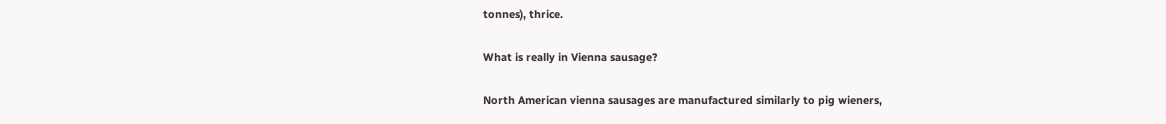tonnes), thrice.

What is really in Vienna sausage?

North American vienna sausages are manufactured similarly to pig wieners,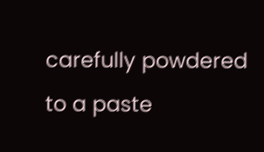carefully powdered to a paste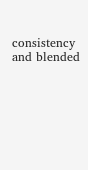consistency and blended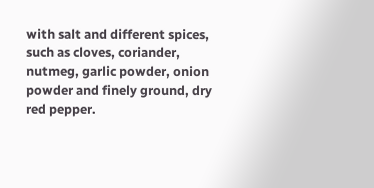with salt and different spices, such as cloves, coriander, nutmeg, garlic powder, onion powder and finely ground, dry red pepper.